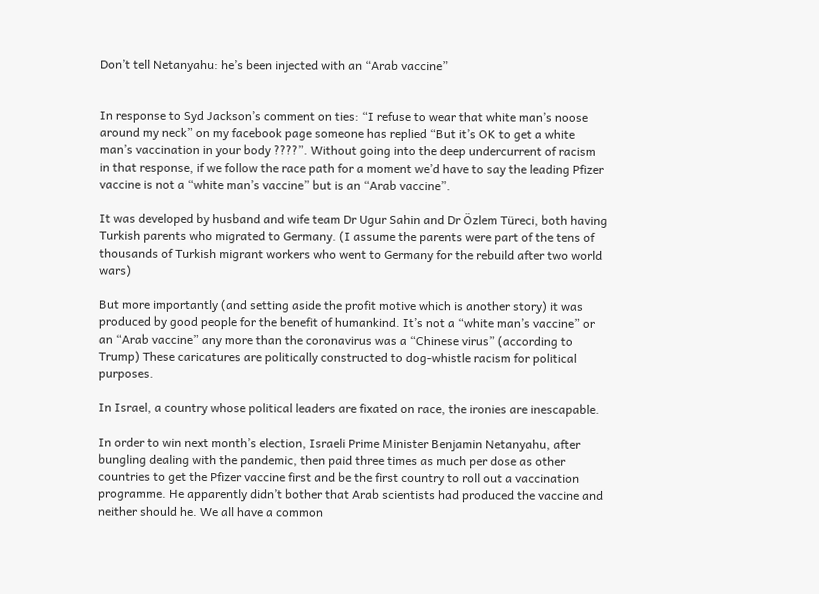Don’t tell Netanyahu: he’s been injected with an “Arab vaccine”


In response to Syd Jackson’s comment on ties: “I refuse to wear that white man’s noose around my neck” on my facebook page someone has replied “But it’s OK to get a white man’s vaccination in your body ????”. Without going into the deep undercurrent of racism in that response, if we follow the race path for a moment we’d have to say the leading Pfizer vaccine is not a “white man’s vaccine” but is an “Arab vaccine”.

It was developed by husband and wife team Dr Ugur Sahin and Dr Özlem Türeci, both having Turkish parents who migrated to Germany. (I assume the parents were part of the tens of thousands of Turkish migrant workers who went to Germany for the rebuild after two world wars)

But more importantly (and setting aside the profit motive which is another story) it was produced by good people for the benefit of humankind. It’s not a “white man’s vaccine” or an “Arab vaccine” any more than the coronavirus was a “Chinese virus” (according to Trump) These caricatures are politically constructed to dog-whistle racism for political purposes.

In Israel, a country whose political leaders are fixated on race, the ironies are inescapable.

In order to win next month’s election, Israeli Prime Minister Benjamin Netanyahu, after bungling dealing with the pandemic, then paid three times as much per dose as other countries to get the Pfizer vaccine first and be the first country to roll out a vaccination programme. He apparently didn’t bother that Arab scientists had produced the vaccine and neither should he. We all have a common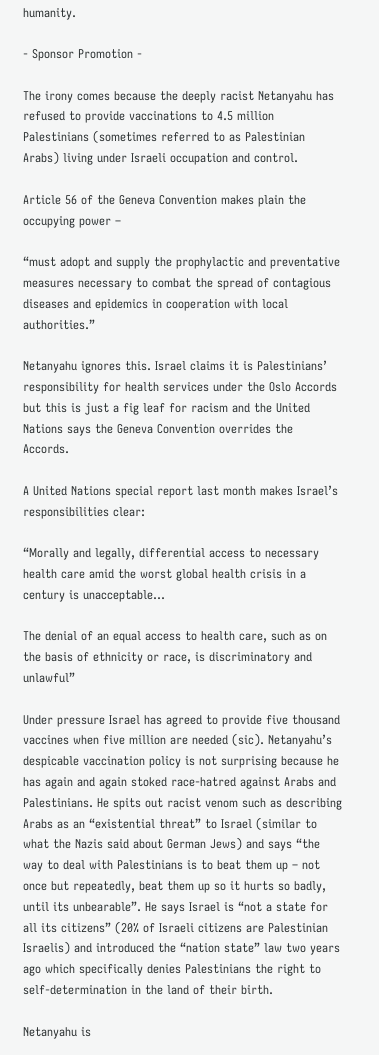humanity.

- Sponsor Promotion -

The irony comes because the deeply racist Netanyahu has refused to provide vaccinations to 4.5 million Palestinians (sometimes referred to as Palestinian Arabs) living under Israeli occupation and control.

Article 56 of the Geneva Convention makes plain the occupying power –

“must adopt and supply the prophylactic and preventative measures necessary to combat the spread of contagious diseases and epidemics in cooperation with local authorities.”

Netanyahu ignores this. Israel claims it is Palestinians’ responsibility for health services under the Oslo Accords but this is just a fig leaf for racism and the United Nations says the Geneva Convention overrides the Accords.

A United Nations special report last month makes Israel’s responsibilities clear:

“Morally and legally, differential access to necessary health care amid the worst global health crisis in a century is unacceptable…

The denial of an equal access to health care, such as on the basis of ethnicity or race, is discriminatory and unlawful”

Under pressure Israel has agreed to provide five thousand vaccines when five million are needed (sic). Netanyahu’s despicable vaccination policy is not surprising because he has again and again stoked race-hatred against Arabs and Palestinians. He spits out racist venom such as describing Arabs as an “existential threat” to Israel (similar to what the Nazis said about German Jews) and says “the way to deal with Palestinians is to beat them up – not once but repeatedly, beat them up so it hurts so badly, until its unbearable”. He says Israel is “not a state for all its citizens” (20% of Israeli citizens are Palestinian Israelis) and introduced the “nation state” law two years ago which specifically denies Palestinians the right to self-determination in the land of their birth.

Netanyahu is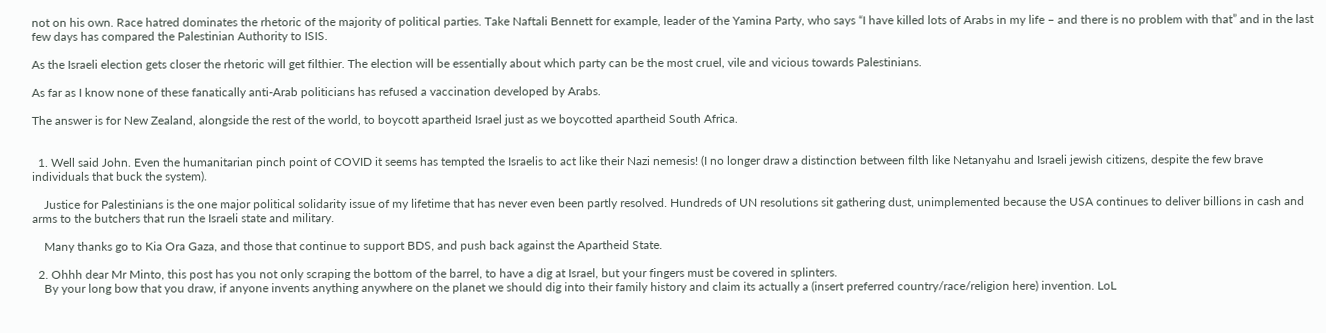not on his own. Race hatred dominates the rhetoric of the majority of political parties. Take Naftali Bennett for example, leader of the Yamina Party, who says “I have killed lots of Arabs in my life – and there is no problem with that” and in the last few days has compared the Palestinian Authority to ISIS.

As the Israeli election gets closer the rhetoric will get filthier. The election will be essentially about which party can be the most cruel, vile and vicious towards Palestinians.

As far as I know none of these fanatically anti-Arab politicians has refused a vaccination developed by Arabs.

The answer is for New Zealand, alongside the rest of the world, to boycott apartheid Israel just as we boycotted apartheid South Africa.


  1. Well said John. Even the humanitarian pinch point of COVID it seems has tempted the Israelis to act like their Nazi nemesis! (I no longer draw a distinction between filth like Netanyahu and Israeli jewish citizens, despite the few brave individuals that buck the system).

    Justice for Palestinians is the one major political solidarity issue of my lifetime that has never even been partly resolved. Hundreds of UN resolutions sit gathering dust, unimplemented because the USA continues to deliver billions in cash and arms to the butchers that run the Israeli state and military.

    Many thanks go to Kia Ora Gaza, and those that continue to support BDS, and push back against the Apartheid State.

  2. Ohhh dear Mr Minto, this post has you not only scraping the bottom of the barrel, to have a dig at Israel, but your fingers must be covered in splinters.
    By your long bow that you draw, if anyone invents anything anywhere on the planet we should dig into their family history and claim its actually a (insert preferred country/race/religion here) invention. LoL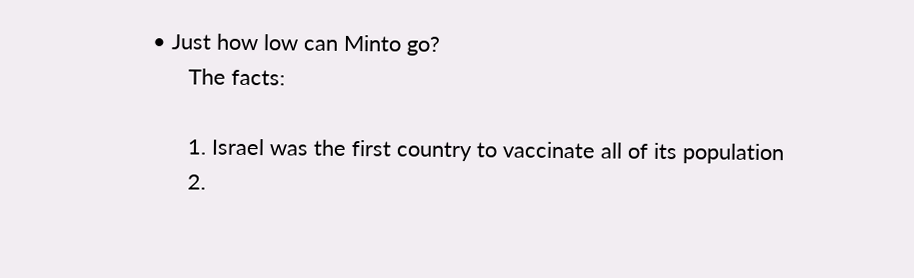• Just how low can Minto go?
      The facts:

      1. Israel was the first country to vaccinate all of its population
      2.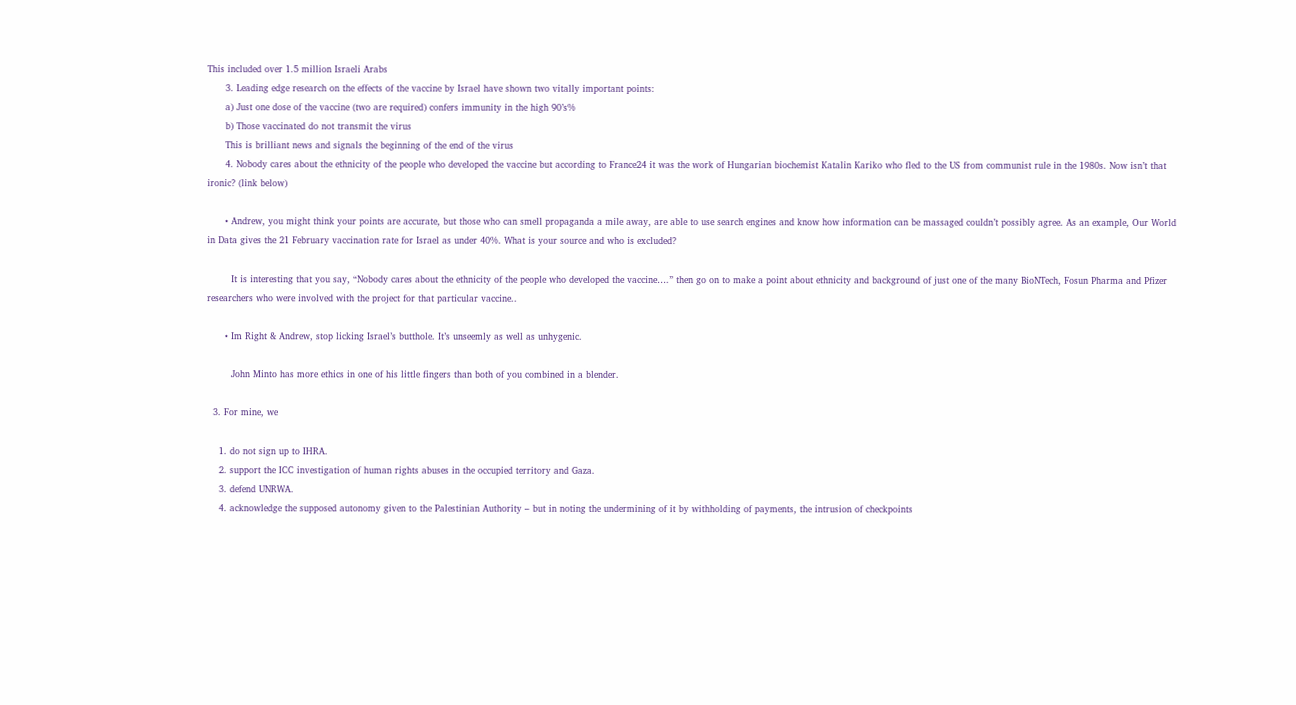This included over 1.5 million Israeli Arabs
      3. Leading edge research on the effects of the vaccine by Israel have shown two vitally important points:
      a) Just one dose of the vaccine (two are required) confers immunity in the high 90’s%
      b) Those vaccinated do not transmit the virus
      This is brilliant news and signals the beginning of the end of the virus
      4. Nobody cares about the ethnicity of the people who developed the vaccine but according to France24 it was the work of Hungarian biochemist Katalin Kariko who fled to the US from communist rule in the 1980s. Now isn’t that ironic? (link below)

      • Andrew, you might think your points are accurate, but those who can smell propaganda a mile away, are able to use search engines and know how information can be massaged couldn’t possibly agree. As an example, Our World in Data gives the 21 February vaccination rate for Israel as under 40%. What is your source and who is excluded?

        It is interesting that you say, “Nobody cares about the ethnicity of the people who developed the vaccine….” then go on to make a point about ethnicity and background of just one of the many BioNTech, Fosun Pharma and Pfizer researchers who were involved with the project for that particular vaccine..

      • Im Right & Andrew, stop licking Israel’s butthole. It’s unseemly as well as unhygenic.

        John Minto has more ethics in one of his little fingers than both of you combined in a blender.

  3. For mine, we

    1. do not sign up to IHRA.
    2. support the ICC investigation of human rights abuses in the occupied territory and Gaza.
    3. defend UNRWA.
    4. acknowledge the supposed autonomy given to the Palestinian Authority – but in noting the undermining of it by withholding of payments, the intrusion of checkpoints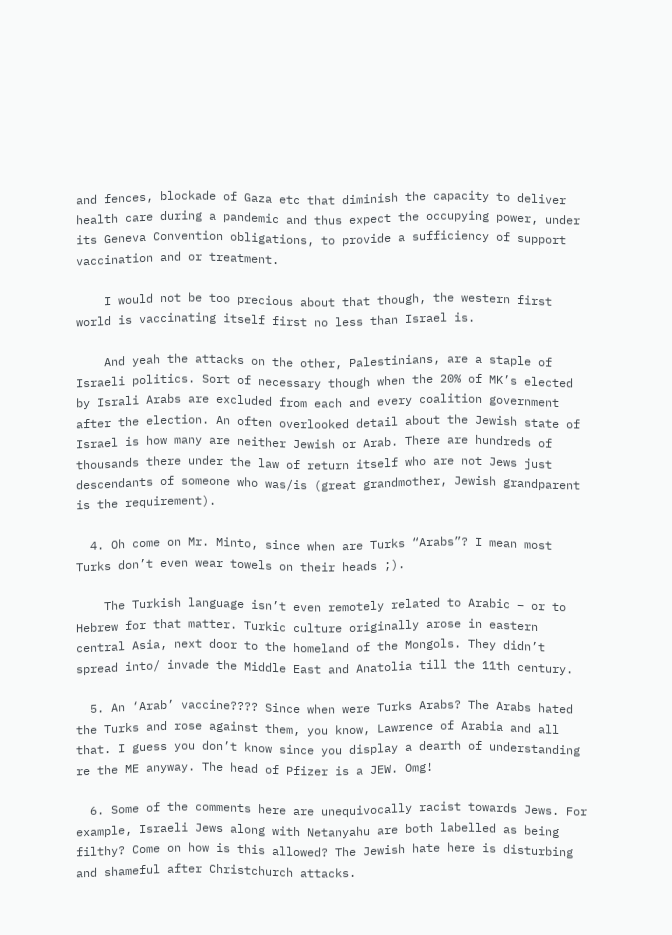and fences, blockade of Gaza etc that diminish the capacity to deliver health care during a pandemic and thus expect the occupying power, under its Geneva Convention obligations, to provide a sufficiency of support vaccination and or treatment.

    I would not be too precious about that though, the western first world is vaccinating itself first no less than Israel is.

    And yeah the attacks on the other, Palestinians, are a staple of Israeli politics. Sort of necessary though when the 20% of MK’s elected by Israli Arabs are excluded from each and every coalition government after the election. An often overlooked detail about the Jewish state of Israel is how many are neither Jewish or Arab. There are hundreds of thousands there under the law of return itself who are not Jews just descendants of someone who was/is (great grandmother, Jewish grandparent is the requirement).

  4. Oh come on Mr. Minto, since when are Turks “Arabs”? I mean most Turks don’t even wear towels on their heads ;).

    The Turkish language isn’t even remotely related to Arabic – or to Hebrew for that matter. Turkic culture originally arose in eastern central Asia, next door to the homeland of the Mongols. They didn’t spread into/ invade the Middle East and Anatolia till the 11th century.

  5. An ‘Arab’ vaccine???? Since when were Turks Arabs? The Arabs hated the Turks and rose against them, you know, Lawrence of Arabia and all that. I guess you don’t know since you display a dearth of understanding re the ME anyway. The head of Pfizer is a JEW. Omg!

  6. Some of the comments here are unequivocally racist towards Jews. For example, Israeli Jews along with Netanyahu are both labelled as being filthy? Come on how is this allowed? The Jewish hate here is disturbing and shameful after Christchurch attacks.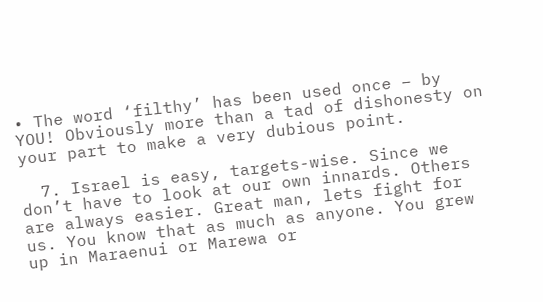• The word ‘filthy’ has been used once – by YOU! Obviously more than a tad of dishonesty on your part to make a very dubious point.

  7. Israel is easy, targets-wise. Since we don’t have to look at our own innards. Others are always easier. Great man, lets fight for us. You know that as much as anyone. You grew up in Maraenui or Marewa or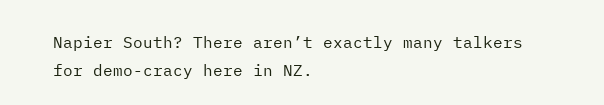Napier South? There aren’t exactly many talkers for demo-cracy here in NZ.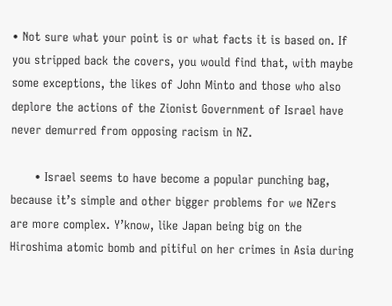• Not sure what your point is or what facts it is based on. If you stripped back the covers, you would find that, with maybe some exceptions, the likes of John Minto and those who also deplore the actions of the Zionist Government of Israel have never demurred from opposing racism in NZ.

      • Israel seems to have become a popular punching bag, because it’s simple and other bigger problems for we NZers are more complex. Y’know, like Japan being big on the Hiroshima atomic bomb and pitiful on her crimes in Asia during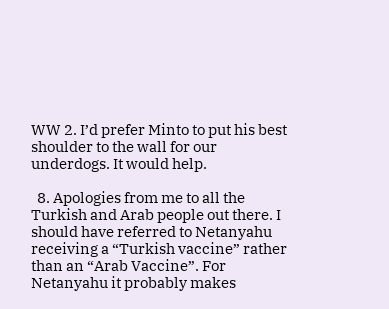WW 2. I’d prefer Minto to put his best shoulder to the wall for our underdogs. It would help.

  8. Apologies from me to all the Turkish and Arab people out there. I should have referred to Netanyahu receiving a “Turkish vaccine” rather than an “Arab Vaccine”. For Netanyahu it probably makes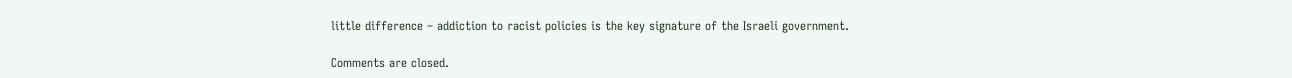little difference – addiction to racist policies is the key signature of the Israeli government.

Comments are closed.